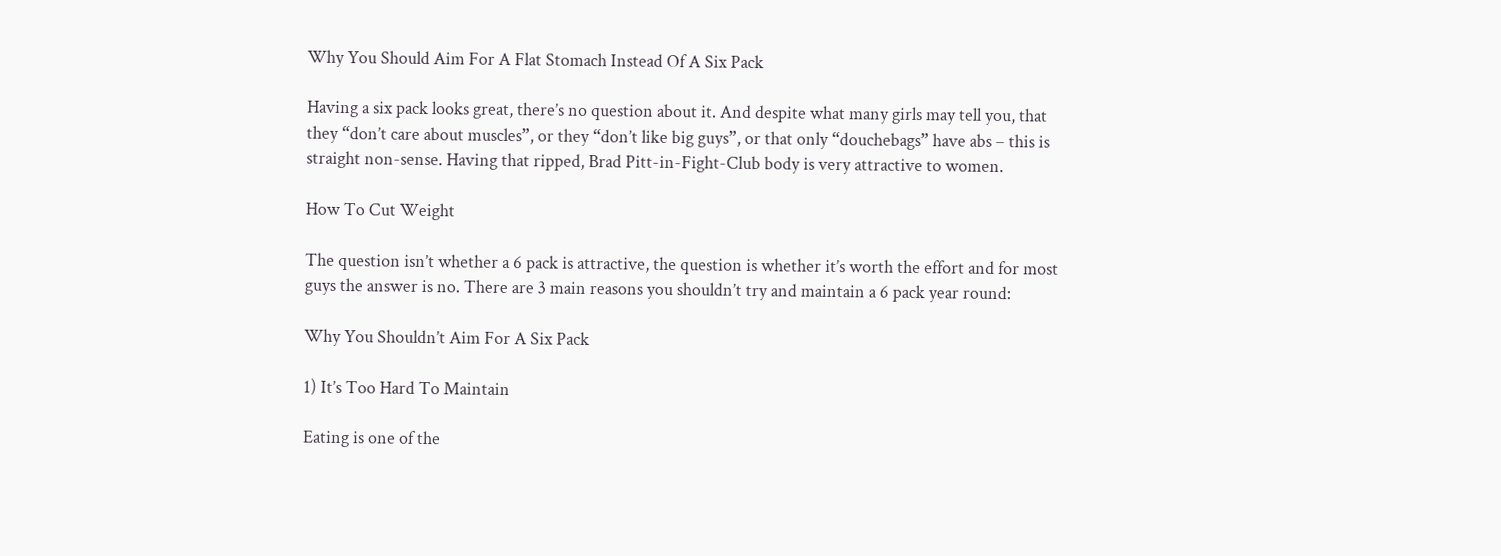Why You Should Aim For A Flat Stomach Instead Of A Six Pack

Having a six pack looks great, there’s no question about it. And despite what many girls may tell you, that they “don’t care about muscles”, or they “don’t like big guys”, or that only “douchebags” have abs – this is straight non-sense. Having that ripped, Brad Pitt-in-Fight-Club body is very attractive to women.

How To Cut Weight

The question isn’t whether a 6 pack is attractive, the question is whether it’s worth the effort and for most guys the answer is no. There are 3 main reasons you shouldn’t try and maintain a 6 pack year round:

Why You Shouldn’t Aim For A Six Pack

1) It’s Too Hard To Maintain

Eating is one of the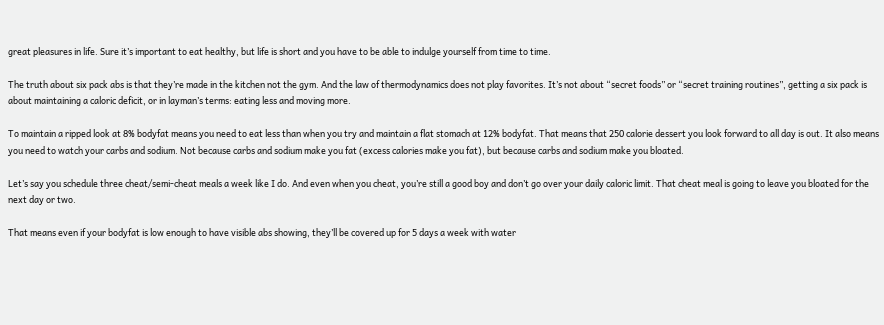great pleasures in life. Sure it’s important to eat healthy, but life is short and you have to be able to indulge yourself from time to time.

The truth about six pack abs is that they’re made in the kitchen not the gym. And the law of thermodynamics does not play favorites. It’s not about “secret foods” or “secret training routines”, getting a six pack is about maintaining a caloric deficit, or in layman’s terms: eating less and moving more.

To maintain a ripped look at 8% bodyfat means you need to eat less than when you try and maintain a flat stomach at 12% bodyfat. That means that 250 calorie dessert you look forward to all day is out. It also means you need to watch your carbs and sodium. Not because carbs and sodium make you fat (excess calories make you fat), but because carbs and sodium make you bloated.

Let’s say you schedule three cheat/semi-cheat meals a week like I do. And even when you cheat, you’re still a good boy and don’t go over your daily caloric limit. That cheat meal is going to leave you bloated for the next day or two.

That means even if your bodyfat is low enough to have visible abs showing, they’ll be covered up for 5 days a week with water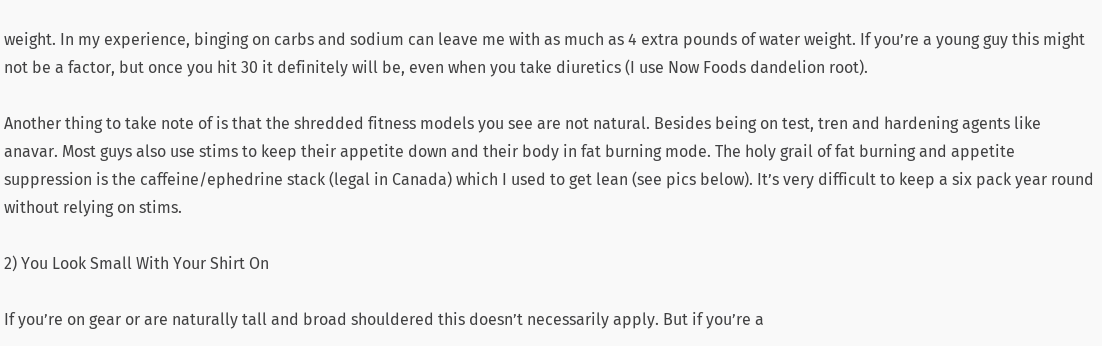weight. In my experience, binging on carbs and sodium can leave me with as much as 4 extra pounds of water weight. If you’re a young guy this might not be a factor, but once you hit 30 it definitely will be, even when you take diuretics (I use Now Foods dandelion root).

Another thing to take note of is that the shredded fitness models you see are not natural. Besides being on test, tren and hardening agents like anavar. Most guys also use stims to keep their appetite down and their body in fat burning mode. The holy grail of fat burning and appetite suppression is the caffeine/ephedrine stack (legal in Canada) which I used to get lean (see pics below). It’s very difficult to keep a six pack year round without relying on stims.

2) You Look Small With Your Shirt On

If you’re on gear or are naturally tall and broad shouldered this doesn’t necessarily apply. But if you’re a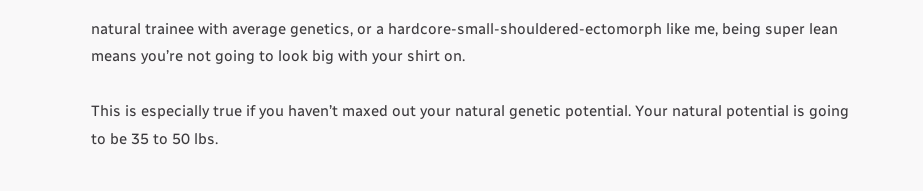natural trainee with average genetics, or a hardcore-small-shouldered-ectomorph like me, being super lean means you’re not going to look big with your shirt on.

This is especially true if you haven’t maxed out your natural genetic potential. Your natural potential is going to be 35 to 50 lbs.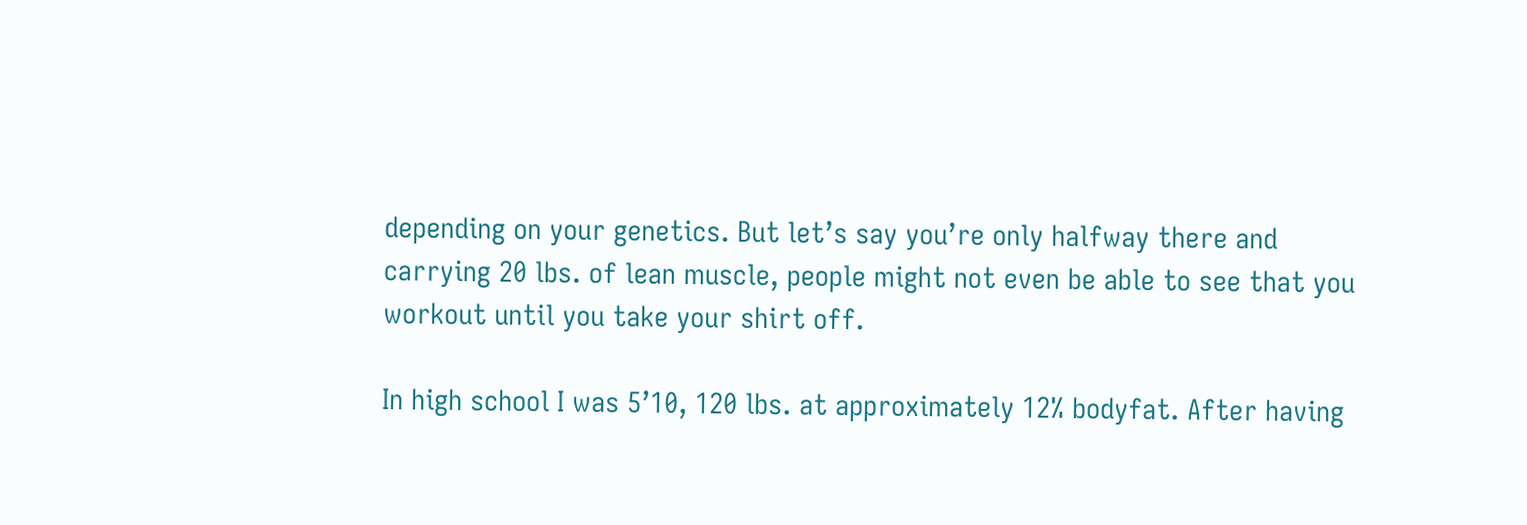depending on your genetics. But let’s say you’re only halfway there and carrying 20 lbs. of lean muscle, people might not even be able to see that you workout until you take your shirt off.

In high school I was 5’10, 120 lbs. at approximately 12% bodyfat. After having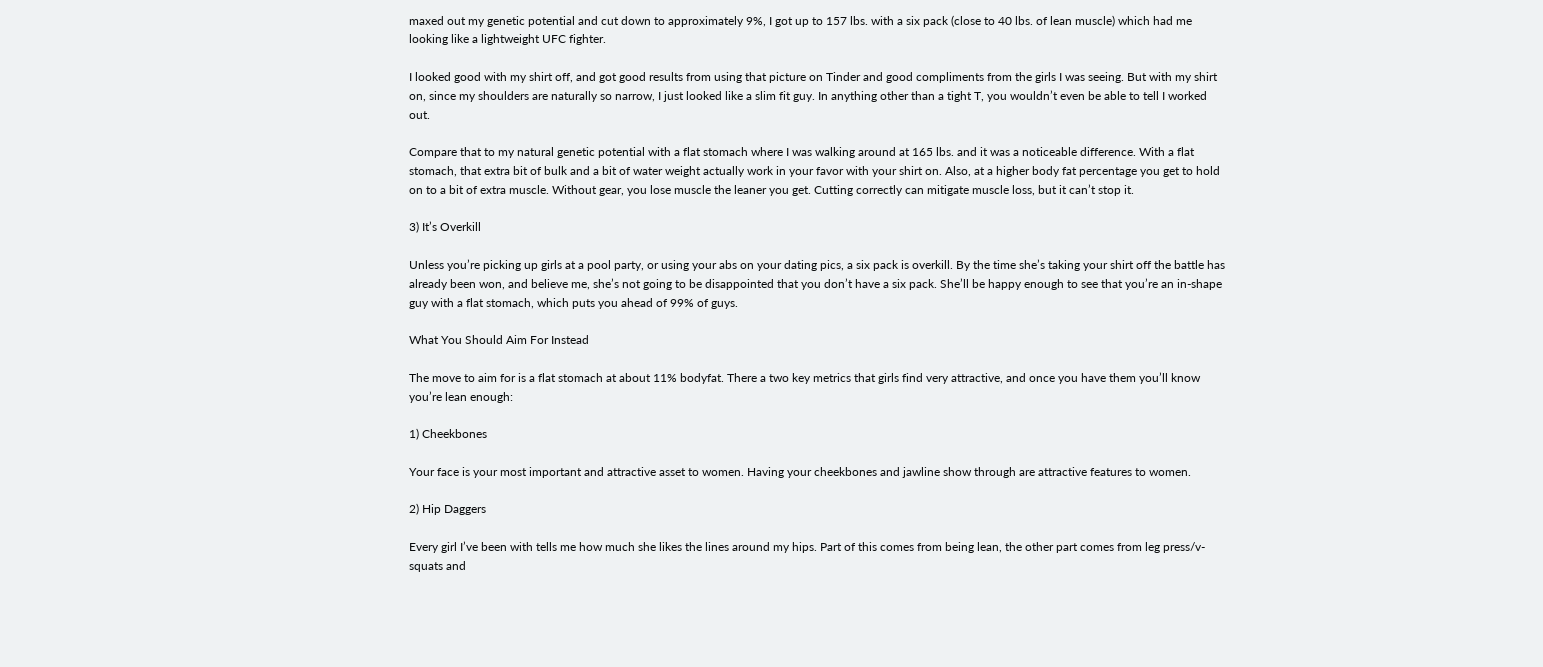maxed out my genetic potential and cut down to approximately 9%, I got up to 157 lbs. with a six pack (close to 40 lbs. of lean muscle) which had me looking like a lightweight UFC fighter.

I looked good with my shirt off, and got good results from using that picture on Tinder and good compliments from the girls I was seeing. But with my shirt on, since my shoulders are naturally so narrow, I just looked like a slim fit guy. In anything other than a tight T, you wouldn’t even be able to tell I worked out.

Compare that to my natural genetic potential with a flat stomach where I was walking around at 165 lbs. and it was a noticeable difference. With a flat stomach, that extra bit of bulk and a bit of water weight actually work in your favor with your shirt on. Also, at a higher body fat percentage you get to hold on to a bit of extra muscle. Without gear, you lose muscle the leaner you get. Cutting correctly can mitigate muscle loss, but it can’t stop it.

3) It’s Overkill

Unless you’re picking up girls at a pool party, or using your abs on your dating pics, a six pack is overkill. By the time she’s taking your shirt off the battle has already been won, and believe me, she’s not going to be disappointed that you don’t have a six pack. She’ll be happy enough to see that you’re an in-shape guy with a flat stomach, which puts you ahead of 99% of guys.

What You Should Aim For Instead

The move to aim for is a flat stomach at about 11% bodyfat. There a two key metrics that girls find very attractive, and once you have them you’ll know you’re lean enough:

1) Cheekbones

Your face is your most important and attractive asset to women. Having your cheekbones and jawline show through are attractive features to women.

2) Hip Daggers

Every girl I’ve been with tells me how much she likes the lines around my hips. Part of this comes from being lean, the other part comes from leg press/v-squats and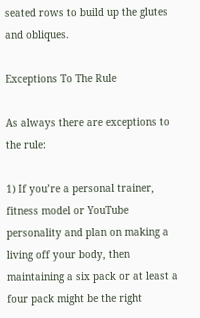seated rows to build up the glutes and obliques.

Exceptions To The Rule

As always there are exceptions to the rule:

1) If you’re a personal trainer, fitness model or YouTube personality and plan on making a living off your body, then maintaining a six pack or at least a four pack might be the right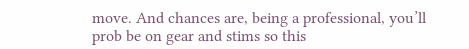move. And chances are, being a professional, you’ll prob be on gear and stims so this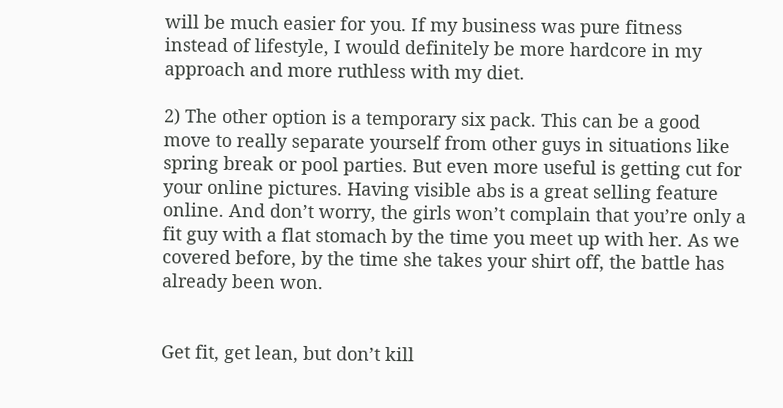will be much easier for you. If my business was pure fitness instead of lifestyle, I would definitely be more hardcore in my approach and more ruthless with my diet.

2) The other option is a temporary six pack. This can be a good move to really separate yourself from other guys in situations like spring break or pool parties. But even more useful is getting cut for your online pictures. Having visible abs is a great selling feature online. And don’t worry, the girls won’t complain that you’re only a fit guy with a flat stomach by the time you meet up with her. As we covered before, by the time she takes your shirt off, the battle has already been won.


Get fit, get lean, but don’t kill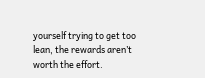yourself trying to get too lean, the rewards aren’t worth the effort.